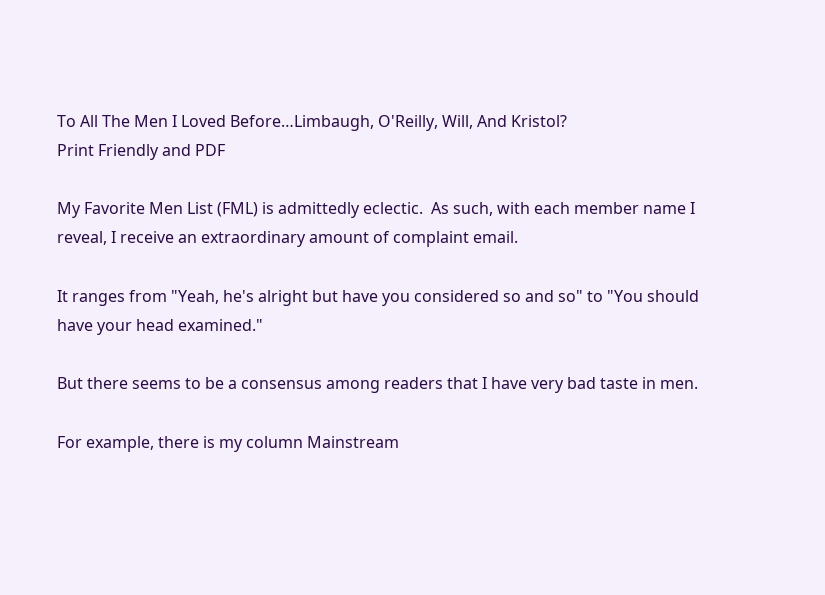To All The Men I Loved Before…Limbaugh, O'Reilly, Will, And Kristol?
Print Friendly and PDF

My Favorite Men List (FML) is admittedly eclectic.  As such, with each member name I reveal, I receive an extraordinary amount of complaint email.

It ranges from "Yeah, he's alright but have you considered so and so" to "You should have your head examined."

But there seems to be a consensus among readers that I have very bad taste in men.

For example, there is my column Mainstream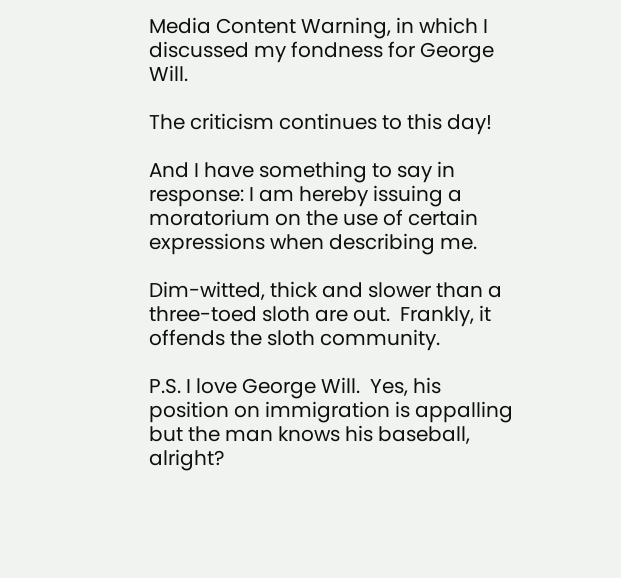Media Content Warning, in which I discussed my fondness for George Will.

The criticism continues to this day!

And I have something to say in response: I am hereby issuing a moratorium on the use of certain expressions when describing me.

Dim-witted, thick and slower than a three-toed sloth are out.  Frankly, it offends the sloth community.

P.S. I love George Will.  Yes, his position on immigration is appalling but the man knows his baseball, alright?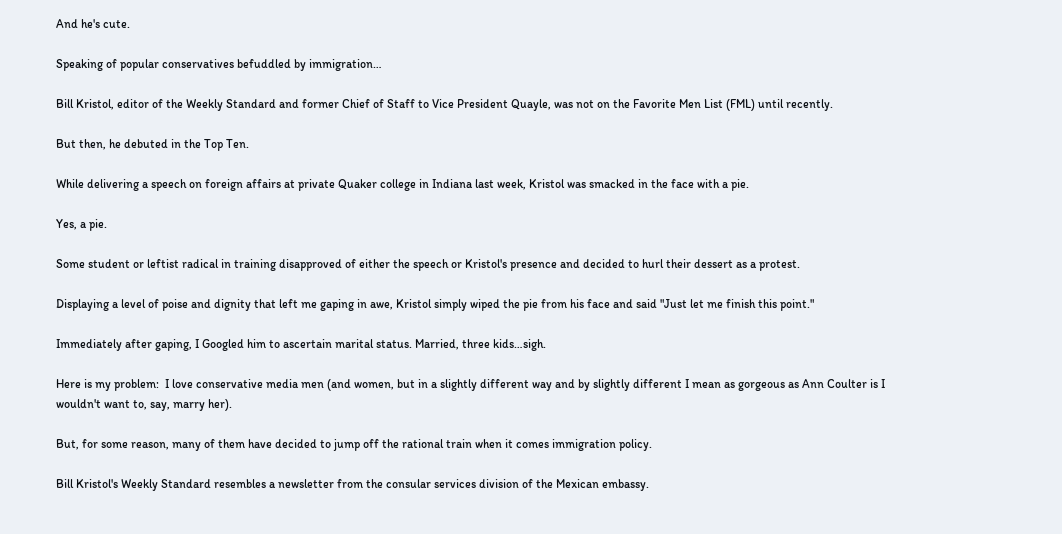And he's cute.

Speaking of popular conservatives befuddled by immigration…

Bill Kristol, editor of the Weekly Standard and former Chief of Staff to Vice President Quayle, was not on the Favorite Men List (FML) until recently.

But then, he debuted in the Top Ten.

While delivering a speech on foreign affairs at private Quaker college in Indiana last week, Kristol was smacked in the face with a pie.

Yes, a pie.

Some student or leftist radical in training disapproved of either the speech or Kristol's presence and decided to hurl their dessert as a protest.

Displaying a level of poise and dignity that left me gaping in awe, Kristol simply wiped the pie from his face and said "Just let me finish this point."

Immediately after gaping, I Googled him to ascertain marital status. Married, three kids…sigh.

Here is my problem:  I love conservative media men (and women, but in a slightly different way and by slightly different I mean as gorgeous as Ann Coulter is I wouldn't want to, say, marry her).

But, for some reason, many of them have decided to jump off the rational train when it comes immigration policy.

Bill Kristol's Weekly Standard resembles a newsletter from the consular services division of the Mexican embassy.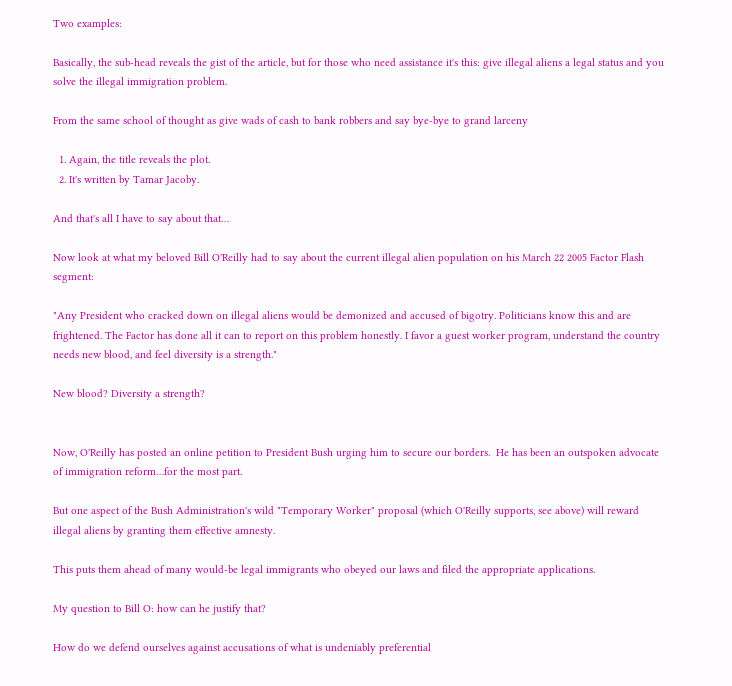Two examples:

Basically, the sub-head reveals the gist of the article, but for those who need assistance it's this: give illegal aliens a legal status and you solve the illegal immigration problem.

From the same school of thought as give wads of cash to bank robbers and say bye-bye to grand larceny

  1. Again, the title reveals the plot.
  2. It's written by Tamar Jacoby.

And that's all I have to say about that…

Now look at what my beloved Bill O'Reilly had to say about the current illegal alien population on his March 22 2005 Factor Flash segment:

"Any President who cracked down on illegal aliens would be demonized and accused of bigotry. Politicians know this and are frightened. The Factor has done all it can to report on this problem honestly. I favor a guest worker program, understand the country needs new blood, and feel diversity is a strength."

New blood? Diversity a strength?


Now, O'Reilly has posted an online petition to President Bush urging him to secure our borders.  He has been an outspoken advocate of immigration reform…for the most part.

But one aspect of the Bush Administration's wild "Temporary Worker" proposal (which O'Reilly supports, see above) will reward illegal aliens by granting them effective amnesty.

This puts them ahead of many would-be legal immigrants who obeyed our laws and filed the appropriate applications.

My question to Bill O: how can he justify that?

How do we defend ourselves against accusations of what is undeniably preferential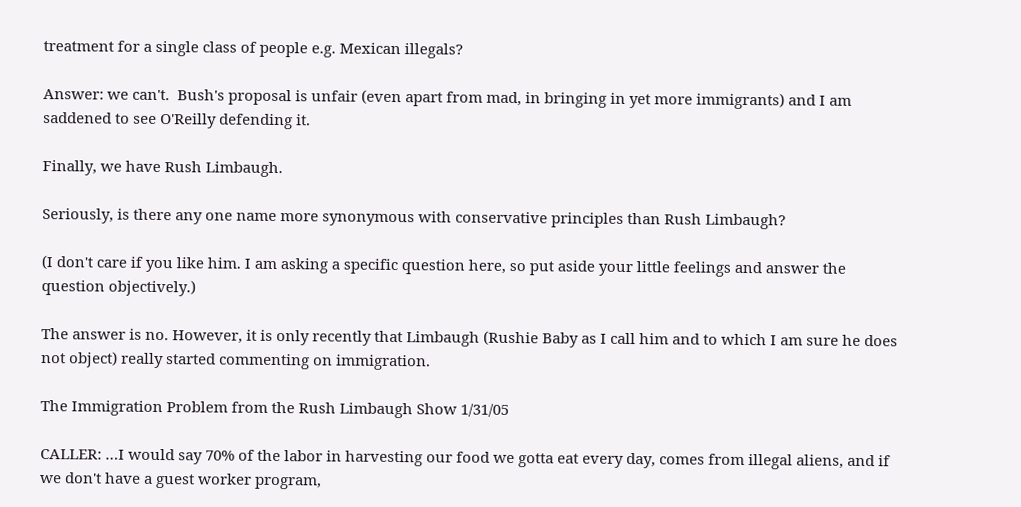treatment for a single class of people e.g. Mexican illegals?

Answer: we can't.  Bush's proposal is unfair (even apart from mad, in bringing in yet more immigrants) and I am saddened to see O'Reilly defending it.

Finally, we have Rush Limbaugh.

Seriously, is there any one name more synonymous with conservative principles than Rush Limbaugh?

(I don't care if you like him. I am asking a specific question here, so put aside your little feelings and answer the question objectively.)

The answer is no. However, it is only recently that Limbaugh (Rushie Baby as I call him and to which I am sure he does not object) really started commenting on immigration.

The Immigration Problem from the Rush Limbaugh Show 1/31/05

CALLER: …I would say 70% of the labor in harvesting our food we gotta eat every day, comes from illegal aliens, and if we don't have a guest worker program,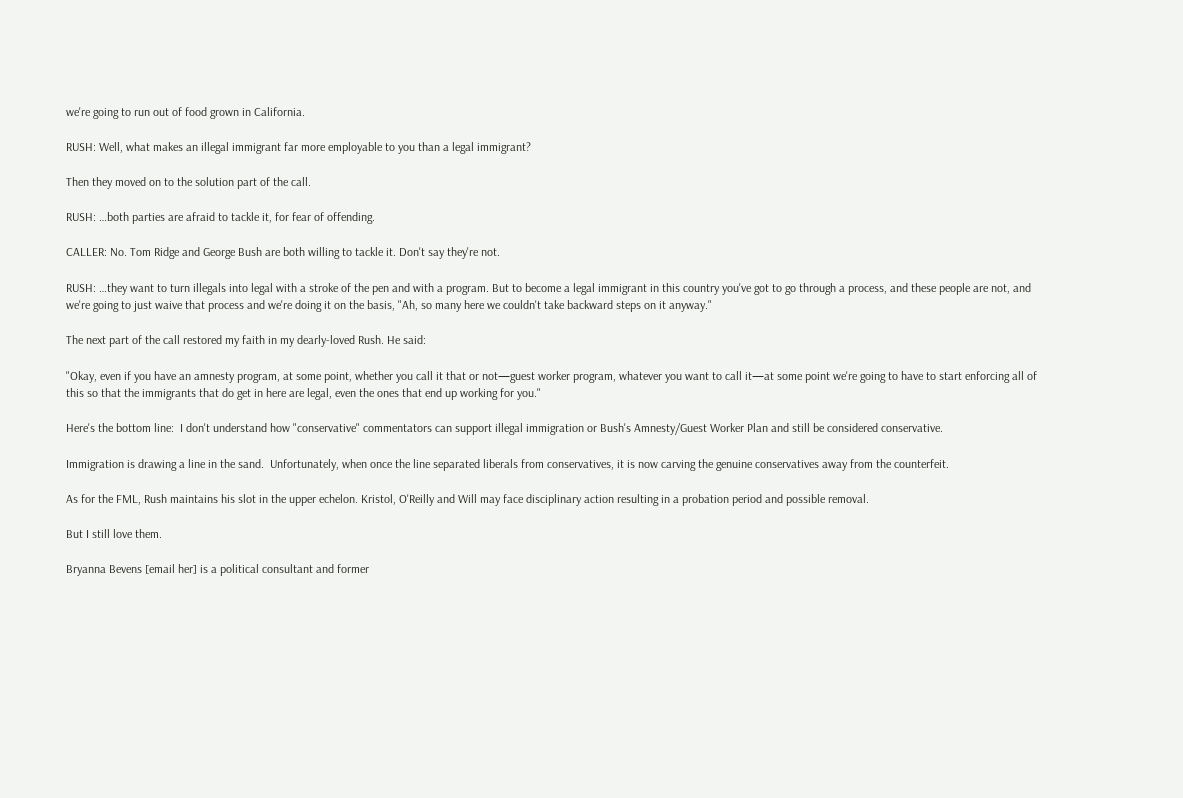we're going to run out of food grown in California.

RUSH: Well, what makes an illegal immigrant far more employable to you than a legal immigrant?

Then they moved on to the solution part of the call.

RUSH: …both parties are afraid to tackle it, for fear of offending.

CALLER: No. Tom Ridge and George Bush are both willing to tackle it. Don't say they're not.

RUSH: …they want to turn illegals into legal with a stroke of the pen and with a program. But to become a legal immigrant in this country you've got to go through a process, and these people are not, and we're going to just waive that process and we're doing it on the basis, "Ah, so many here we couldn't take backward steps on it anyway."

The next part of the call restored my faith in my dearly-loved Rush. He said:

"Okay, even if you have an amnesty program, at some point, whether you call it that or not—guest worker program, whatever you want to call it—at some point we're going to have to start enforcing all of this so that the immigrants that do get in here are legal, even the ones that end up working for you."

Here's the bottom line:  I don't understand how "conservative" commentators can support illegal immigration or Bush's Amnesty/Guest Worker Plan and still be considered conservative.

Immigration is drawing a line in the sand.  Unfortunately, when once the line separated liberals from conservatives, it is now carving the genuine conservatives away from the counterfeit.

As for the FML, Rush maintains his slot in the upper echelon. Kristol, O'Reilly and Will may face disciplinary action resulting in a probation period and possible removal.

But I still love them.

Bryanna Bevens [email her] is a political consultant and former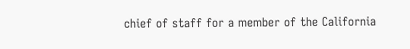chief of staff for a member of the California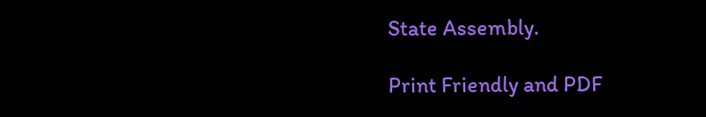State Assembly.

Print Friendly and PDF